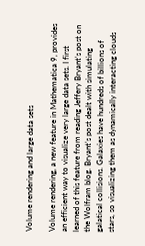Volume rendering and large data sets

Volume rendering, a new feature in Mathematica 9, provides an efficient way to visualize very large data sets. I first learned of this feature from reading Jeffery Bryant’s post on the Wolfram blog. Bryant’s post dealt with simulating galatical collisions. Galaxies have hundreds of billions of stars, so visualizing them as dynamically interacting clouds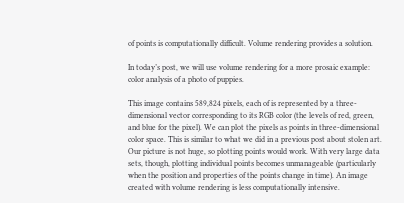of points is computationally difficult. Volume rendering provides a solution.

In today’s post, we will use volume rendering for a more prosaic example: color analysis of a photo of puppies.

This image contains 589,824 pixels, each of is represented by a three-dimensional vector corresponding to its RGB color (the levels of red, green, and blue for the pixel). We can plot the pixels as points in three-dimensional color space. This is similar to what we did in a previous post about stolen art. Our picture is not huge, so plotting points would work. With very large data sets, though, plotting individual points becomes unmanageable (particularly when the position and properties of the points change in time). An image created with volume rendering is less computationally intensive.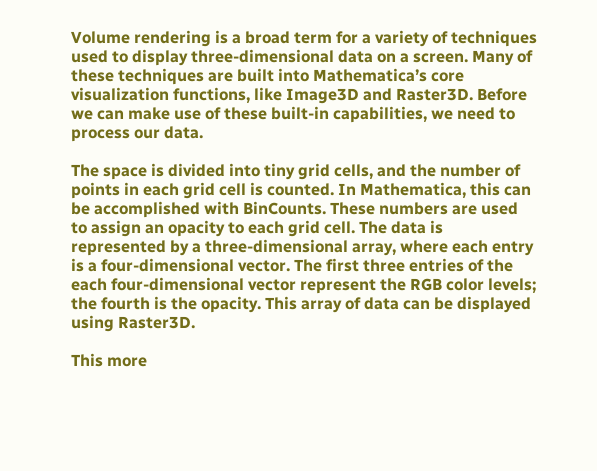Volume rendering is a broad term for a variety of techniques used to display three-dimensional data on a screen. Many of these techniques are built into Mathematica’s core visualization functions, like Image3D and Raster3D. Before we can make use of these built-in capabilities, we need to process our data.

The space is divided into tiny grid cells, and the number of points in each grid cell is counted. In Mathematica, this can be accomplished with BinCounts. These numbers are used to assign an opacity to each grid cell. The data is represented by a three-dimensional array, where each entry is a four-dimensional vector. The first three entries of the each four-dimensional vector represent the RGB color levels; the fourth is the opacity. This array of data can be displayed using Raster3D.

This more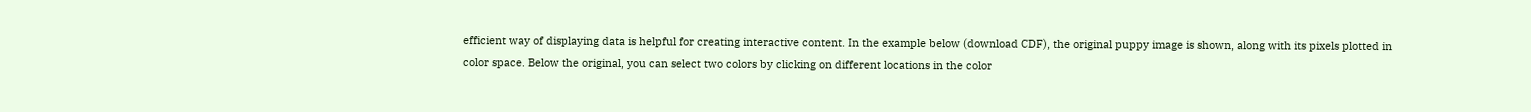efficient way of displaying data is helpful for creating interactive content. In the example below (download CDF), the original puppy image is shown, along with its pixels plotted in color space. Below the original, you can select two colors by clicking on different locations in the color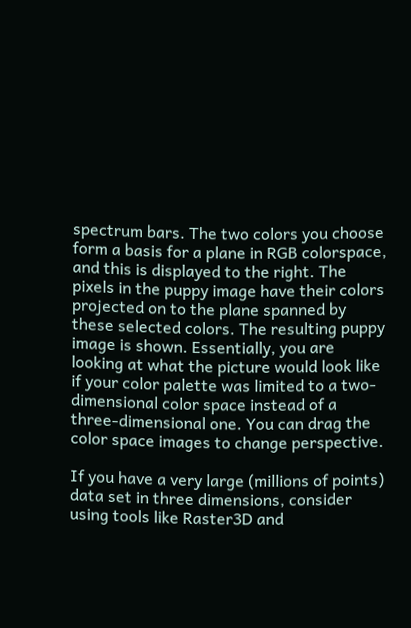spectrum bars. The two colors you choose form a basis for a plane in RGB colorspace, and this is displayed to the right. The pixels in the puppy image have their colors projected on to the plane spanned by these selected colors. The resulting puppy image is shown. Essentially, you are looking at what the picture would look like if your color palette was limited to a two-dimensional color space instead of a three-dimensional one. You can drag the color space images to change perspective.

If you have a very large (millions of points) data set in three dimensions, consider using tools like Raster3D and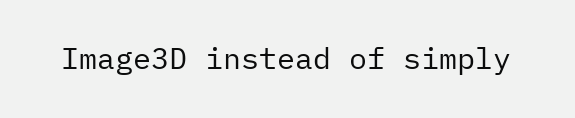Image3D instead of simply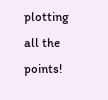plotting all the points!